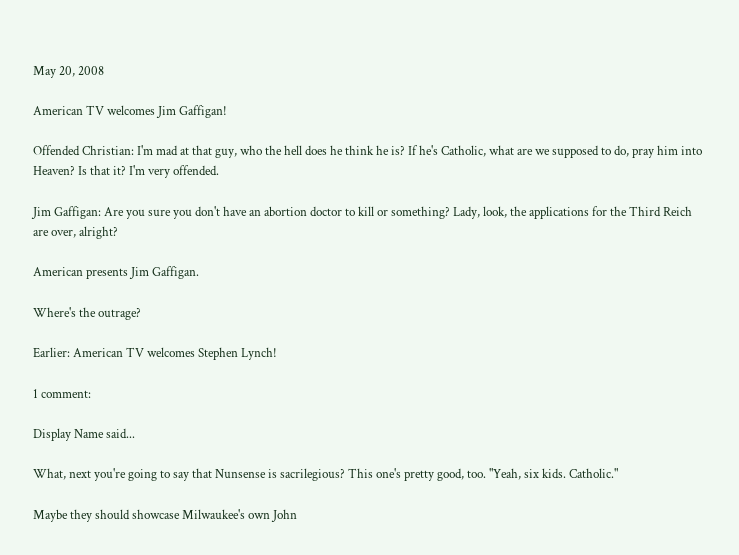May 20, 2008

American TV welcomes Jim Gaffigan!

Offended Christian: I'm mad at that guy, who the hell does he think he is? If he's Catholic, what are we supposed to do, pray him into Heaven? Is that it? I'm very offended.

Jim Gaffigan: Are you sure you don't have an abortion doctor to kill or something? Lady, look, the applications for the Third Reich are over, alright?

American presents Jim Gaffigan.

Where's the outrage?

Earlier: American TV welcomes Stephen Lynch!

1 comment:

Display Name said...

What, next you're going to say that Nunsense is sacrilegious? This one's pretty good, too. "Yeah, six kids. Catholic."

Maybe they should showcase Milwaukee's own John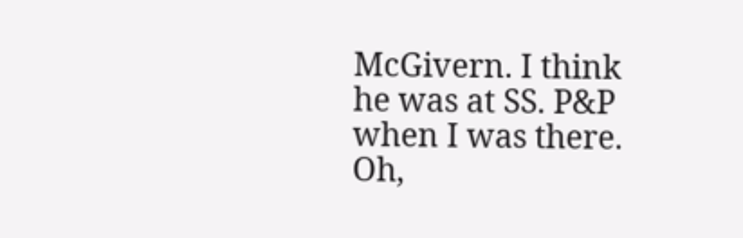McGivern. I think he was at SS. P&P when I was there. Oh,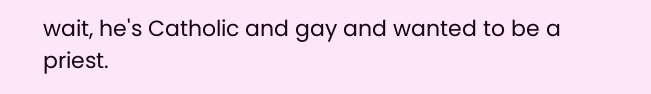wait, he's Catholic and gay and wanted to be a priest.